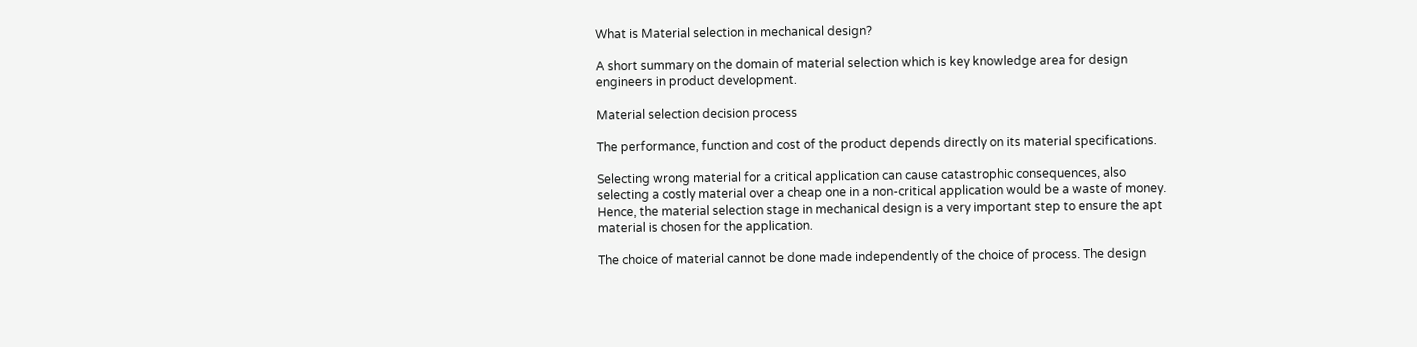What is Material selection in mechanical design?

A short summary on the domain of material selection which is key knowledge area for design engineers in product development.

Material selection decision process

The performance, function and cost of the product depends directly on its material specifications.

Selecting wrong material for a critical application can cause catastrophic consequences, also selecting a costly material over a cheap one in a non-critical application would be a waste of money. Hence, the material selection stage in mechanical design is a very important step to ensure the apt material is chosen for the application.

The choice of material cannot be done made independently of the choice of process. The design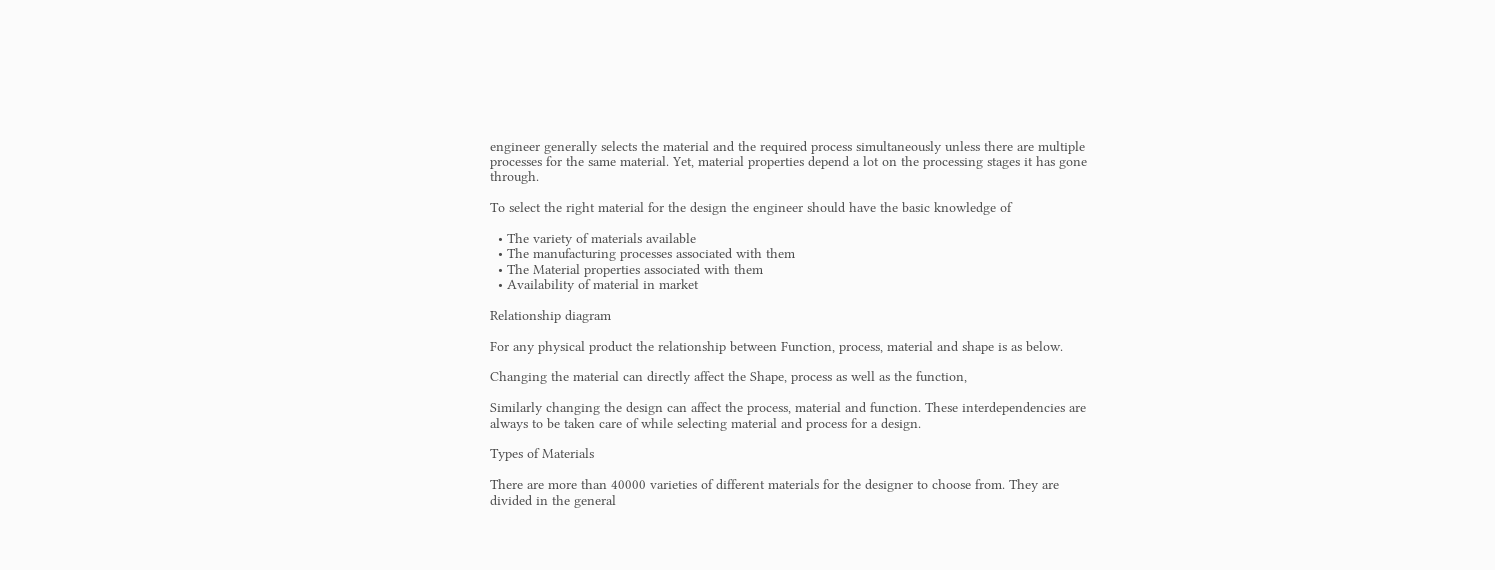engineer generally selects the material and the required process simultaneously unless there are multiple processes for the same material. Yet, material properties depend a lot on the processing stages it has gone through.

To select the right material for the design the engineer should have the basic knowledge of

  • The variety of materials available
  • The manufacturing processes associated with them
  • The Material properties associated with them
  • Availability of material in market

Relationship diagram

For any physical product the relationship between Function, process, material and shape is as below.

Changing the material can directly affect the Shape, process as well as the function,

Similarly changing the design can affect the process, material and function. These interdependencies are always to be taken care of while selecting material and process for a design.

Types of Materials

There are more than 40000 varieties of different materials for the designer to choose from. They are divided in the general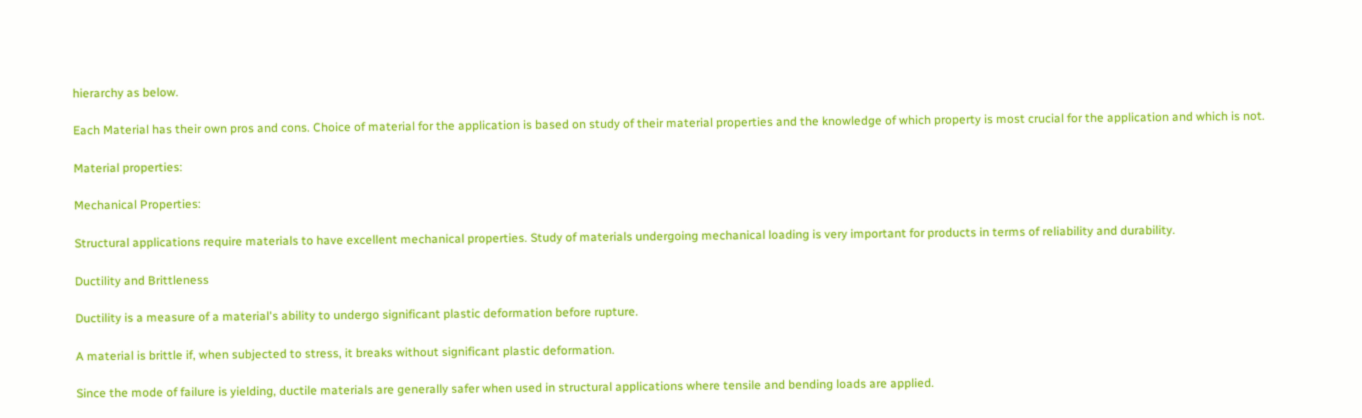hierarchy as below.

Each Material has their own pros and cons. Choice of material for the application is based on study of their material properties and the knowledge of which property is most crucial for the application and which is not.

Material properties:

Mechanical Properties:

Structural applications require materials to have excellent mechanical properties. Study of materials undergoing mechanical loading is very important for products in terms of reliability and durability.

Ductility and Brittleness

Ductility is a measure of a material's ability to undergo significant plastic deformation before rupture.

A material is brittle if, when subjected to stress, it breaks without significant plastic deformation.

Since the mode of failure is yielding, ductile materials are generally safer when used in structural applications where tensile and bending loads are applied.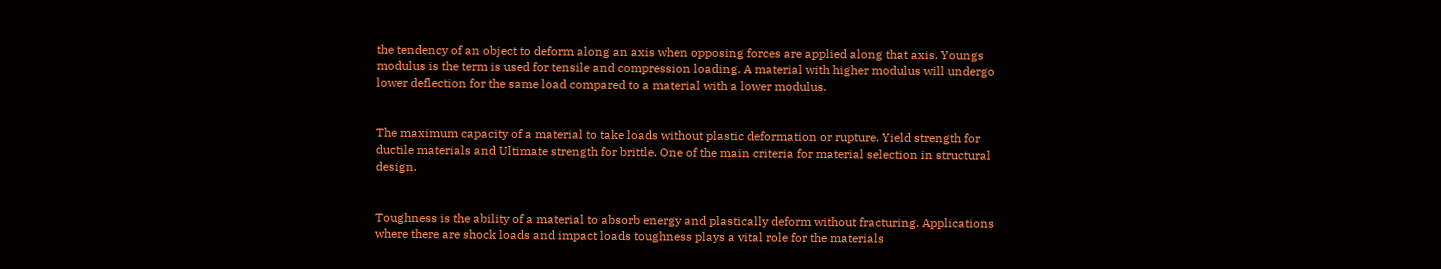the tendency of an object to deform along an axis when opposing forces are applied along that axis. Youngs modulus is the term is used for tensile and compression loading. A material with higher modulus will undergo lower deflection for the same load compared to a material with a lower modulus.


The maximum capacity of a material to take loads without plastic deformation or rupture. Yield strength for ductile materials and Ultimate strength for brittle. One of the main criteria for material selection in structural design.


Toughness is the ability of a material to absorb energy and plastically deform without fracturing. Applications where there are shock loads and impact loads toughness plays a vital role for the materials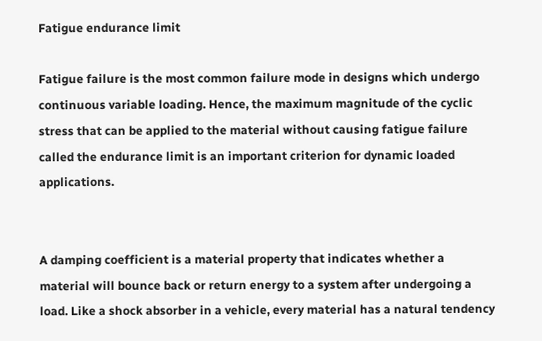Fatigue endurance limit

Fatigue failure is the most common failure mode in designs which undergo continuous variable loading. Hence, the maximum magnitude of the cyclic stress that can be applied to the material without causing fatigue failure called the endurance limit is an important criterion for dynamic loaded applications.


A damping coefficient is a material property that indicates whether a material will bounce back or return energy to a system after undergoing a load. Like a shock absorber in a vehicle, every material has a natural tendency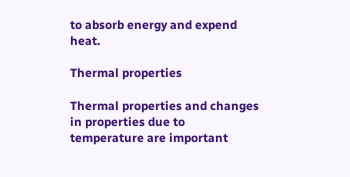to absorb energy and expend heat.

Thermal properties

Thermal properties and changes in properties due to temperature are important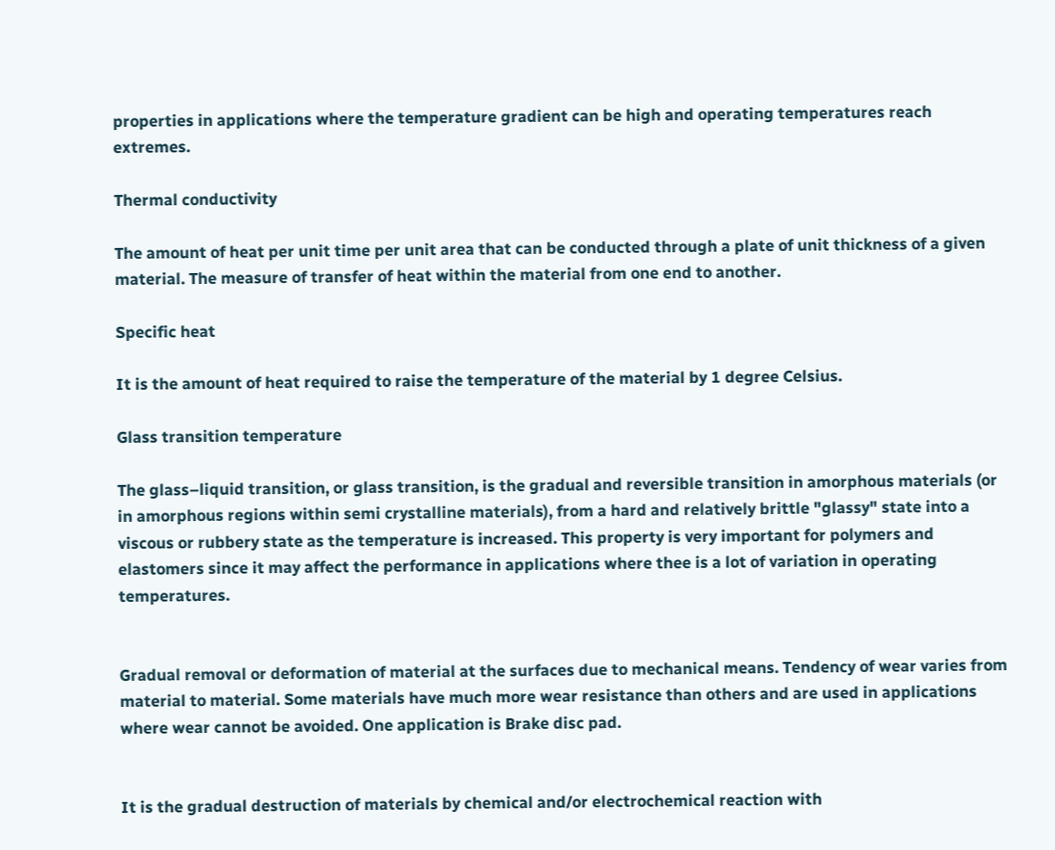properties in applications where the temperature gradient can be high and operating temperatures reach extremes.

Thermal conductivity

The amount of heat per unit time per unit area that can be conducted through a plate of unit thickness of a given material. The measure of transfer of heat within the material from one end to another.

Specific heat

It is the amount of heat required to raise the temperature of the material by 1 degree Celsius.

Glass transition temperature

The glass–liquid transition, or glass transition, is the gradual and reversible transition in amorphous materials (or in amorphous regions within semi crystalline materials), from a hard and relatively brittle "glassy" state into a viscous or rubbery state as the temperature is increased. This property is very important for polymers and elastomers since it may affect the performance in applications where thee is a lot of variation in operating temperatures.


Gradual removal or deformation of material at the surfaces due to mechanical means. Tendency of wear varies from material to material. Some materials have much more wear resistance than others and are used in applications where wear cannot be avoided. One application is Brake disc pad.


It is the gradual destruction of materials by chemical and/or electrochemical reaction with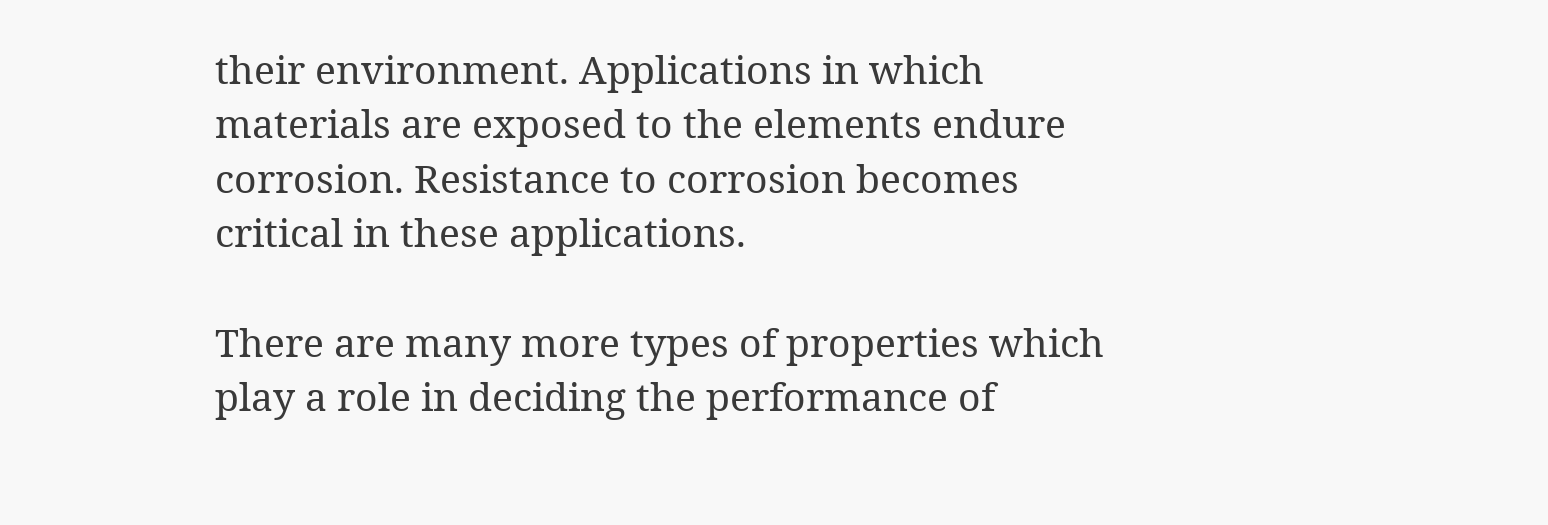their environment. Applications in which materials are exposed to the elements endure corrosion. Resistance to corrosion becomes critical in these applications.

There are many more types of properties which play a role in deciding the performance of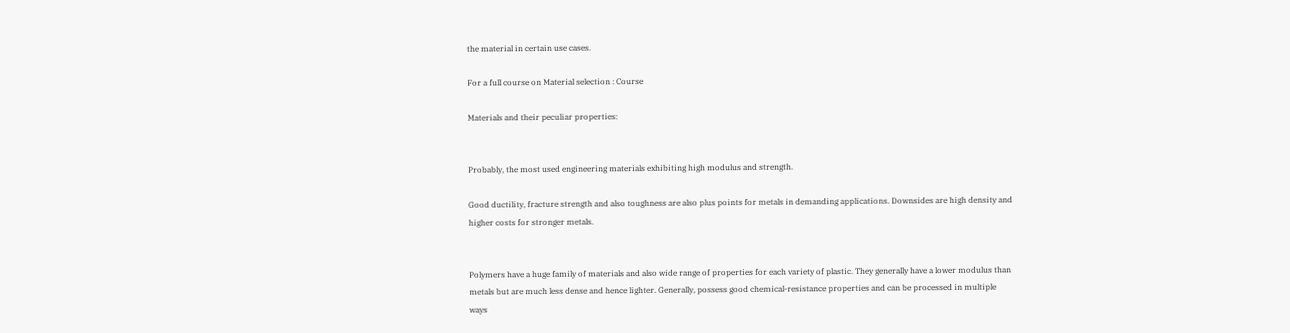the material in certain use cases.

For a full course on Material selection : Course

Materials and their peculiar properties:


Probably, the most used engineering materials exhibiting high modulus and strength.

Good ductility, fracture strength and also toughness are also plus points for metals in demanding applications. Downsides are high density and higher costs for stronger metals.


Polymers have a huge family of materials and also wide range of properties for each variety of plastic. They generally have a lower modulus than metals but are much less dense and hence lighter. Generally, possess good chemical-resistance properties and can be processed in multiple ways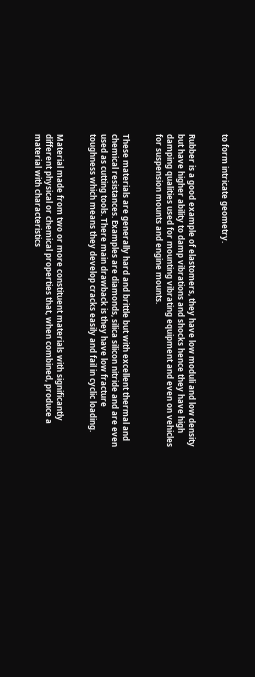to form intricate geometry.


Rubber is a good example of elastomers, they have low moduli and low density but have higher ability to damp vibrations and shocks hence they have high damping qualities used for mounting vibrating equipment and even on vehicles for suspension mounts and engine mounts.


These materials are generally hard and brittle but with excellent thermal and chemical resistances. Examples are diamonds, silica silicon nitride and are even used as cutting tools. There main drawback is they have low fracture toughness which means they develop cracks easily and fail in cyclic loading.


Material made from two or more constituent materials with significantly different physical or chemical properties that, when combined, produce a material with characteristics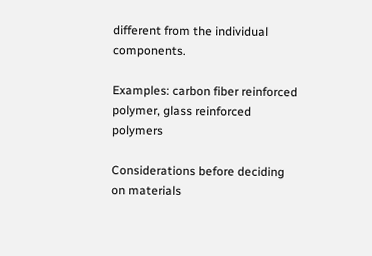different from the individual components.

Examples: carbon fiber reinforced polymer, glass reinforced polymers

Considerations before deciding on materials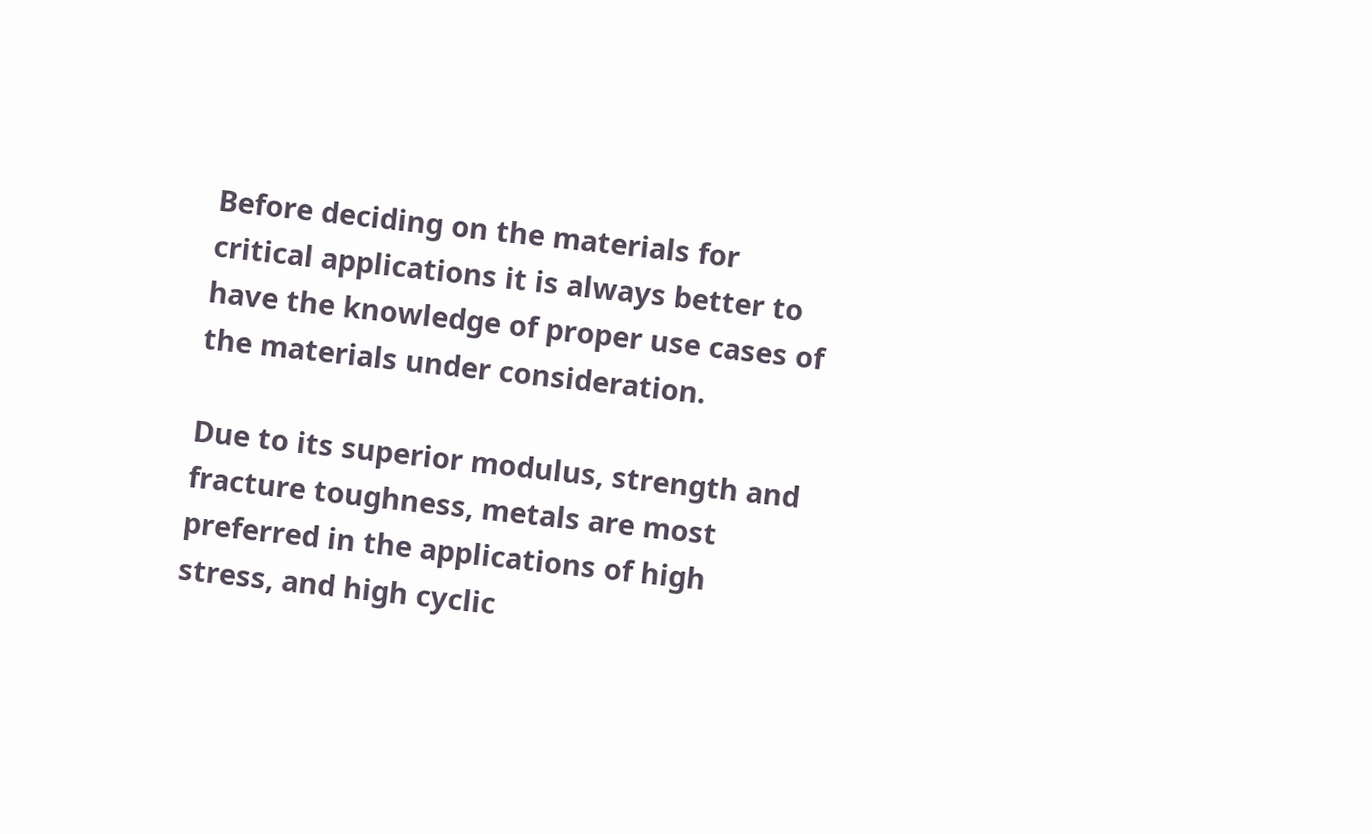Before deciding on the materials for critical applications it is always better to have the knowledge of proper use cases of the materials under consideration.

Due to its superior modulus, strength and fracture toughness, metals are most preferred in the applications of high stress, and high cyclic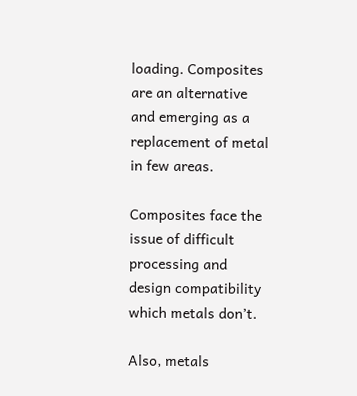loading. Composites are an alternative and emerging as a replacement of metal in few areas.

Composites face the issue of difficult processing and design compatibility which metals don’t.

Also, metals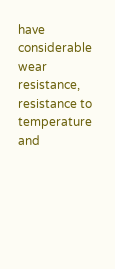have considerable wear resistance, resistance to temperature and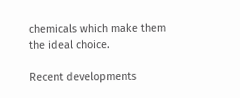chemicals which make them the ideal choice.

Recent developments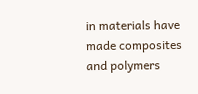in materials have made composites and polymers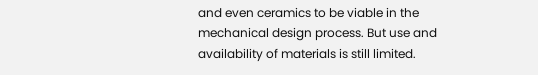and even ceramics to be viable in the mechanical design process. But use and availability of materials is still limited.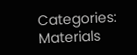Categories: Materials